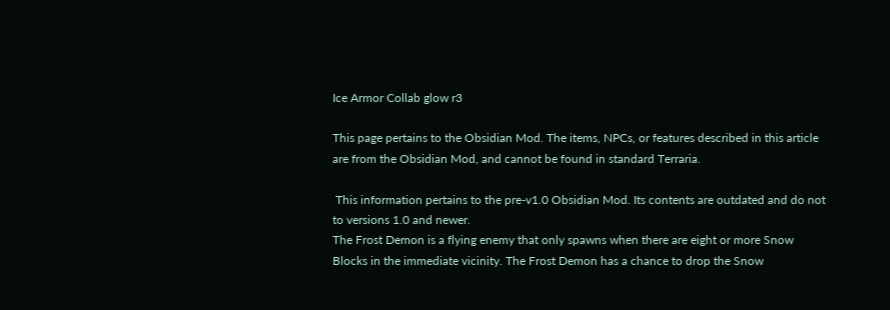Ice Armor Collab glow r3

This page pertains to the Obsidian Mod. The items, NPCs, or features described in this article are from the Obsidian Mod, and cannot be found in standard Terraria.

 This information pertains to the pre-v1.0 Obsidian Mod. Its contents are outdated and do not
to versions 1.0 and newer.
The Frost Demon is a flying enemy that only spawns when there are eight or more Snow Blocks in the immediate vicinity. The Frost Demon has a chance to drop the Snow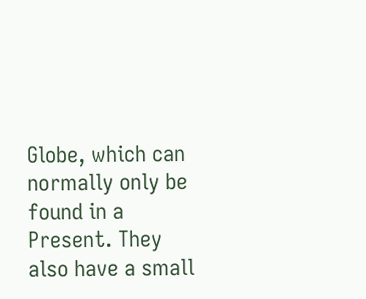Globe, which can normally only be found in a Present. They also have a small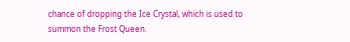chance of dropping the Ice Crystal, which is used to summon the Frost Queen.